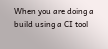When you are doing a build using a CI tool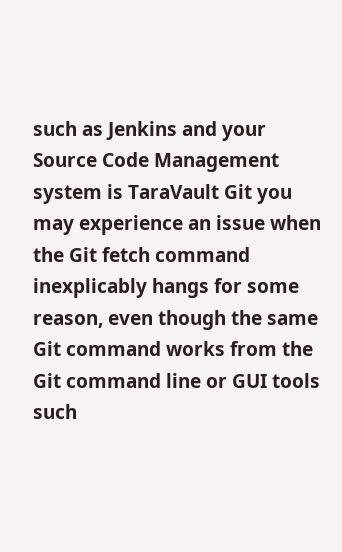such as Jenkins and your Source Code Management system is TaraVault Git you may experience an issue when the Git fetch command inexplicably hangs for some reason, even though the same Git command works from the Git command line or GUI tools such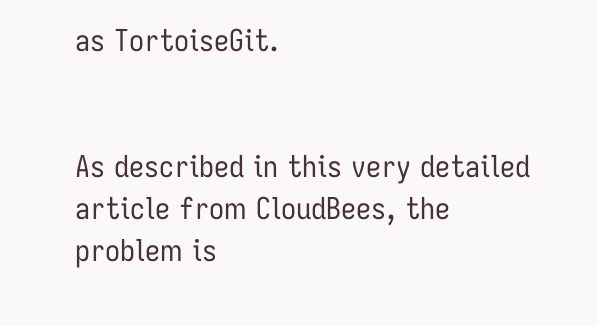as TortoiseGit.


As described in this very detailed article from CloudBees, the problem is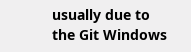usually due to the Git Windows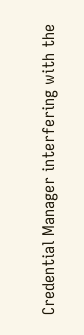Credential Manager interfering with the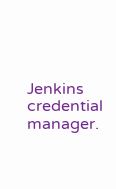Jenkins credential manager.